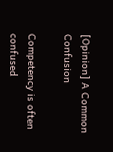[Opinion] A Common Confusion

Competency is often confused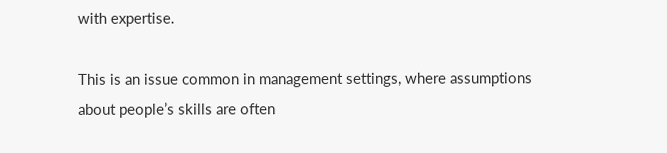with expertise.

This is an issue common in management settings, where assumptions about people’s skills are often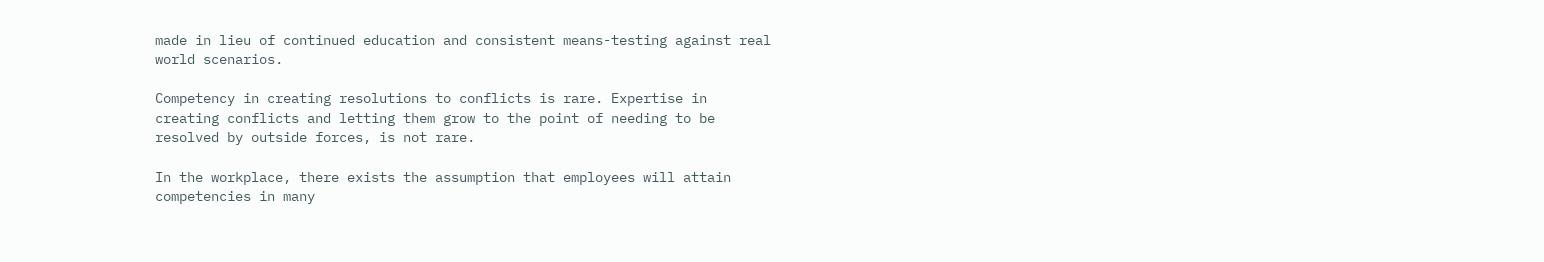made in lieu of continued education and consistent means-testing against real world scenarios.

Competency in creating resolutions to conflicts is rare. Expertise in creating conflicts and letting them grow to the point of needing to be resolved by outside forces, is not rare.

In the workplace, there exists the assumption that employees will attain competencies in many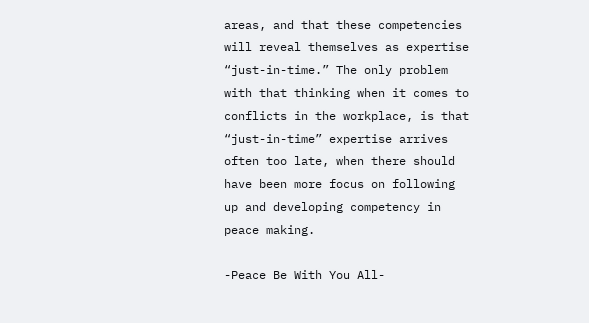areas, and that these competencies will reveal themselves as expertise “just-in-time.” The only problem with that thinking when it comes to conflicts in the workplace, is that “just-in-time” expertise arrives often too late, when there should have been more focus on following up and developing competency in peace making.

-Peace Be With You All-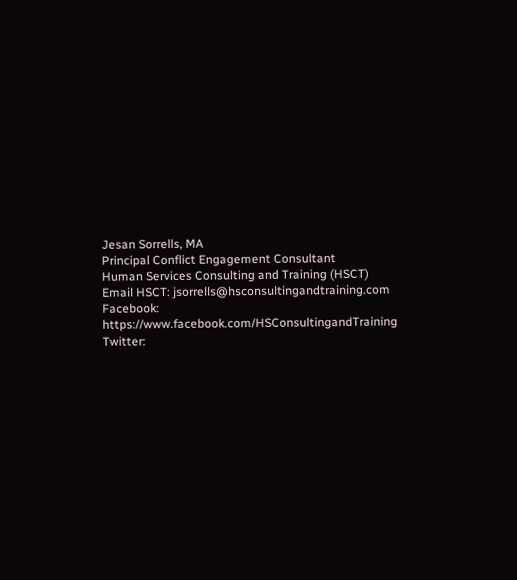Jesan Sorrells, MA
Principal Conflict Engagement Consultant
Human Services Consulting and Training (HSCT)
Email HSCT: jsorrells@hsconsultingandtraining.com
Facebook: https://www.facebook.com/HSConsultingandTraining
Twitter: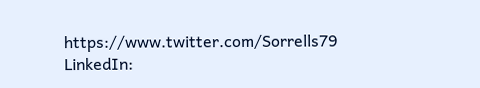https://www.twitter.com/Sorrells79
LinkedIn: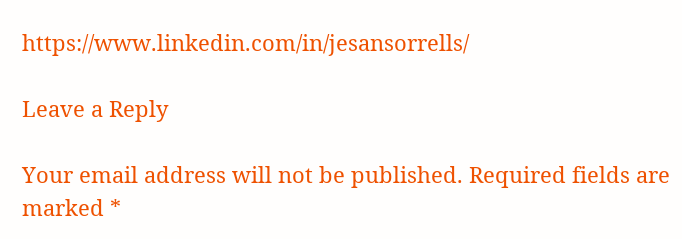https://www.linkedin.com/in/jesansorrells/

Leave a Reply

Your email address will not be published. Required fields are marked *